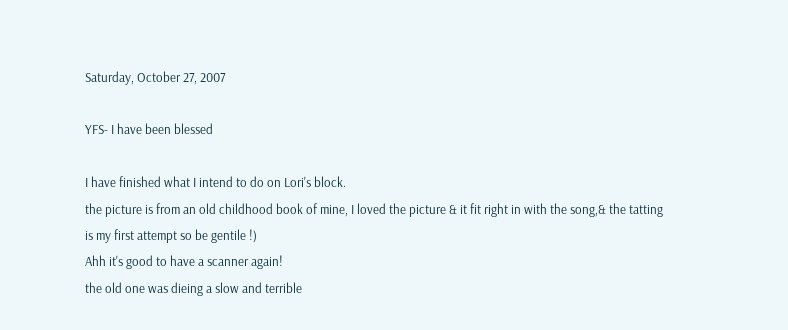Saturday, October 27, 2007

YFS- I have been blessed

I have finished what I intend to do on Lori's block.
the picture is from an old childhood book of mine, I loved the picture & it fit right in with the song,& the tatting is my first attempt so be gentile !)
Ahh it's good to have a scanner again!
the old one was dieing a slow and terrible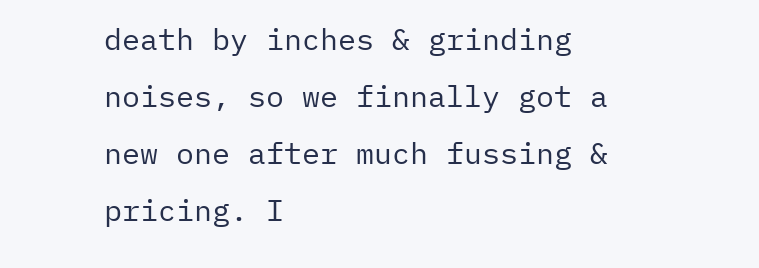death by inches & grinding noises, so we finnally got a new one after much fussing & pricing. I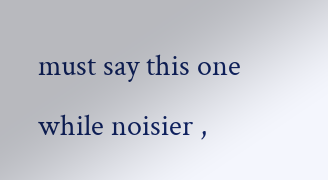must say this one while noisier ,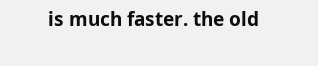is much faster. the old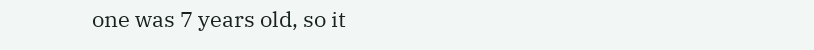one was 7 years old, so it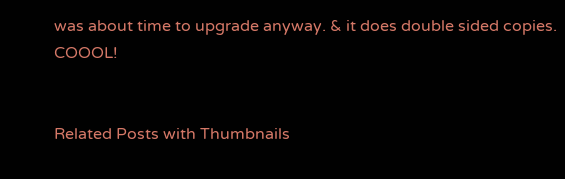was about time to upgrade anyway. & it does double sided copies. COOOL!


Related Posts with Thumbnails